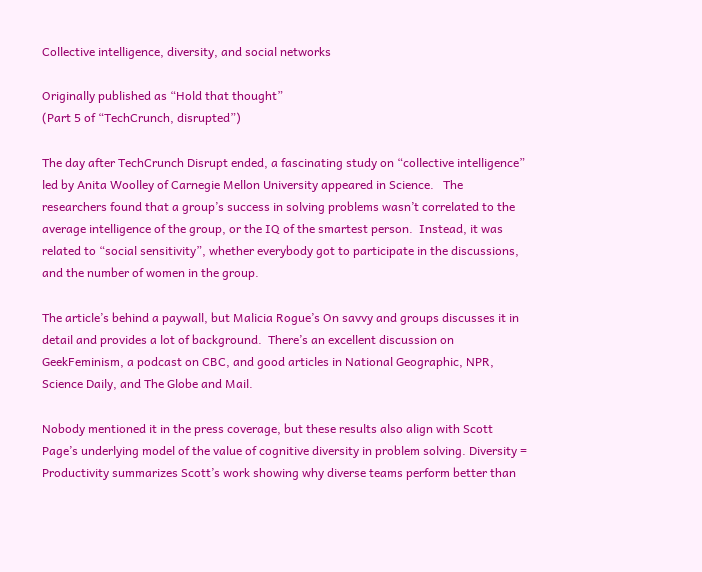Collective intelligence, diversity, and social networks

Originally published as “Hold that thought”
(Part 5 of “TechCrunch, disrupted”)

The day after TechCrunch Disrupt ended, a fascinating study on “collective intelligence” led by Anita Woolley of Carnegie Mellon University appeared in Science.   The researchers found that a group’s success in solving problems wasn’t correlated to the average intelligence of the group, or the IQ of the smartest person.  Instead, it was related to “social sensitivity”, whether everybody got to participate in the discussions, and the number of women in the group.

The article’s behind a paywall, but Malicia Rogue’s On savvy and groups discusses it in detail and provides a lot of background.  There’s an excellent discussion on GeekFeminism, a podcast on CBC, and good articles in National Geographic, NPR, Science Daily, and The Globe and Mail.

Nobody mentioned it in the press coverage, but these results also align with Scott Page’s underlying model of the value of cognitive diversity in problem solving. Diversity = Productivity summarizes Scott’s work showing why diverse teams perform better than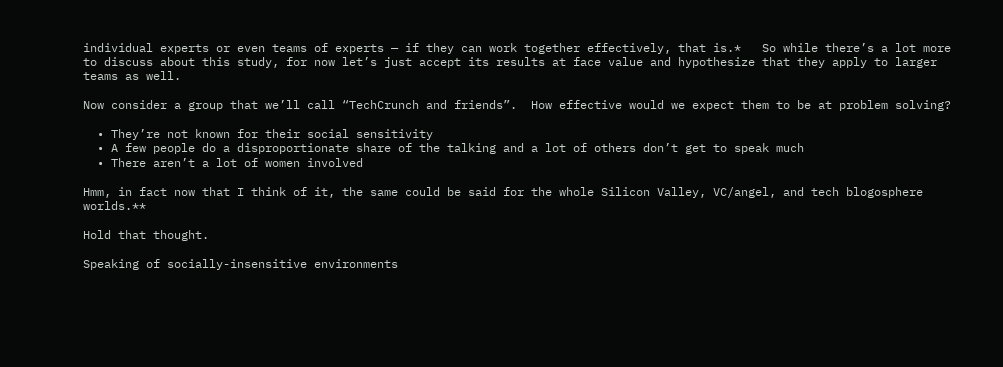individual experts or even teams of experts — if they can work together effectively, that is.*   So while there’s a lot more to discuss about this study, for now let’s just accept its results at face value and hypothesize that they apply to larger teams as well.

Now consider a group that we’ll call “TechCrunch and friends”.  How effective would we expect them to be at problem solving?

  • They’re not known for their social sensitivity
  • A few people do a disproportionate share of the talking and a lot of others don’t get to speak much
  • There aren’t a lot of women involved

Hmm, in fact now that I think of it, the same could be said for the whole Silicon Valley, VC/angel, and tech blogosphere worlds.**

Hold that thought.

Speaking of socially-insensitive environments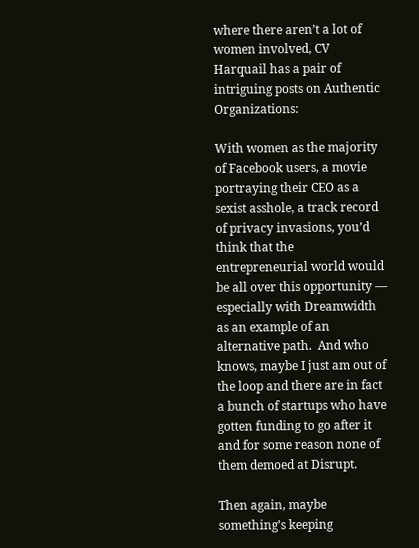where there aren’t a lot of women involved, CV Harquail has a pair of intriguing posts on Authentic Organizations:

With women as the majority of Facebook users, a movie portraying their CEO as a sexist asshole, a track record of privacy invasions, you’d think that the entrepreneurial world would be all over this opportunity — especially with Dreamwidth as an example of an alternative path.  And who knows, maybe I just am out of the loop and there are in fact a bunch of startups who have gotten funding to go after it and for some reason none of them demoed at Disrupt.

Then again, maybe something’s keeping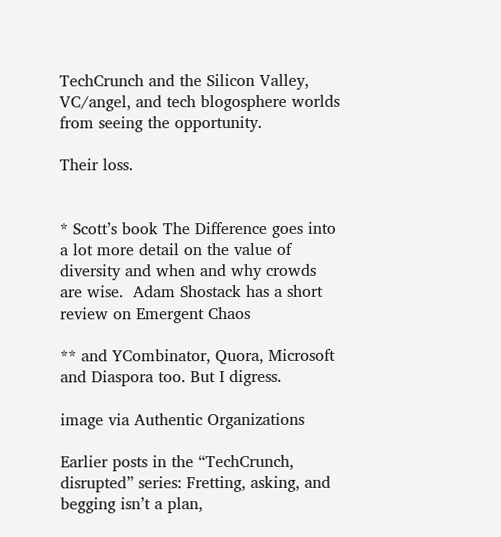TechCrunch and the Silicon Valley, VC/angel, and tech blogosphere worlds from seeing the opportunity.

Their loss.


* Scott’s book The Difference goes into a lot more detail on the value of diversity and when and why crowds are wise.  Adam Shostack has a short review on Emergent Chaos

** and YCombinator, Quora, Microsoft and Diaspora too. But I digress.

image via Authentic Organizations

Earlier posts in the “TechCrunch, disrupted” series: Fretting, asking, and begging isn’t a plan,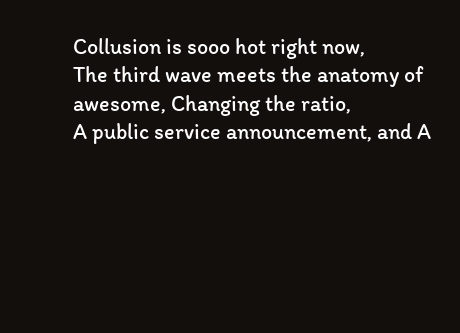Collusion is sooo hot right now,
The third wave meets the anatomy of awesome, Changing the ratio,
A public service announcement, and A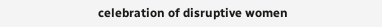celebration of disruptive women